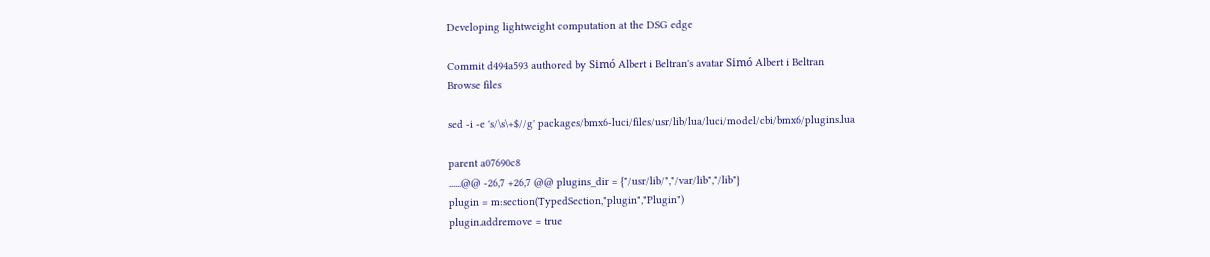Developing lightweight computation at the DSG edge

Commit d494a593 authored by Simó Albert i Beltran's avatar Simó Albert i Beltran
Browse files

sed -i -e 's/\s\+$//g' packages/bmx6-luci/files/usr/lib/lua/luci/model/cbi/bmx6/plugins.lua

parent a07690c8
......@@ -26,7 +26,7 @@ plugins_dir = {"/usr/lib/","/var/lib","/lib"}
plugin = m:section(TypedSection,"plugin","Plugin")
plugin.addremove = true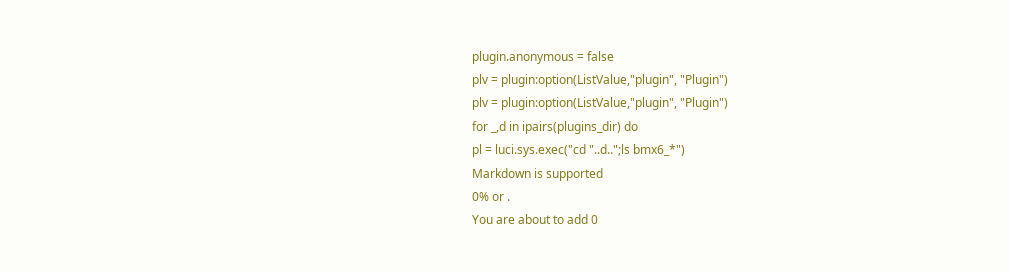plugin.anonymous = false
plv = plugin:option(ListValue,"plugin", "Plugin")
plv = plugin:option(ListValue,"plugin", "Plugin")
for _,d in ipairs(plugins_dir) do
pl = luci.sys.exec("cd "..d..";ls bmx6_*")
Markdown is supported
0% or .
You are about to add 0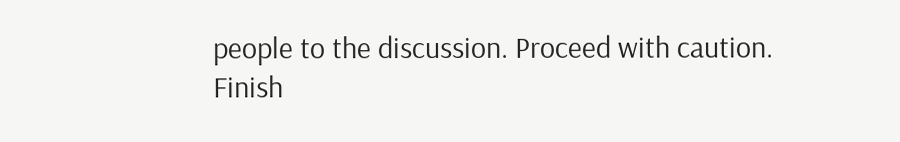people to the discussion. Proceed with caution.
Finish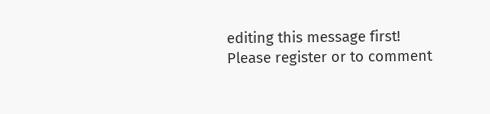editing this message first!
Please register or to comment